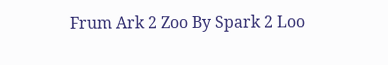Frum Ark 2 Zoo By Spark 2 Loo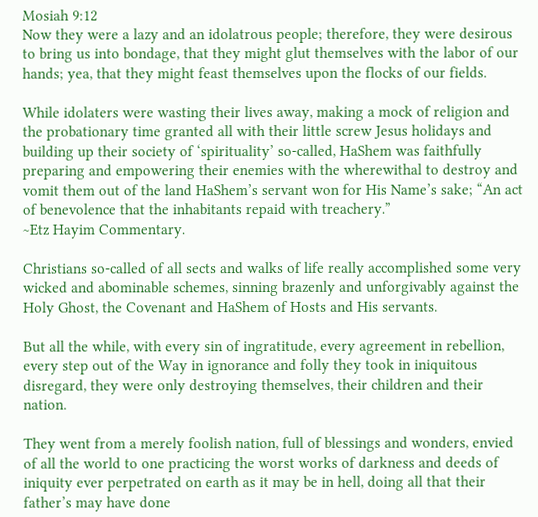Mosiah 9:12
Now they were a lazy and an idolatrous people; therefore, they were desirous to bring us into bondage, that they might glut themselves with the labor of our hands; yea, that they might feast themselves upon the flocks of our fields.

While idolaters were wasting their lives away, making a mock of religion and the probationary time granted all with their little screw Jesus holidays and building up their society of ‘spirituality’ so-called, HaShem was faithfully preparing and empowering their enemies with the wherewithal to destroy and vomit them out of the land HaShem’s servant won for His Name’s sake; “An act of benevolence that the inhabitants repaid with treachery.”
~Etz Hayim Commentary.

Christians so-called of all sects and walks of life really accomplished some very wicked and abominable schemes, sinning brazenly and unforgivably against the Holy Ghost, the Covenant and HaShem of Hosts and His servants.

But all the while, with every sin of ingratitude, every agreement in rebellion, every step out of the Way in ignorance and folly they took in iniquitous disregard, they were only destroying themselves, their children and their nation.

They went from a merely foolish nation, full of blessings and wonders, envied of all the world to one practicing the worst works of darkness and deeds of iniquity ever perpetrated on earth as it may be in hell, doing all that their father’s may have done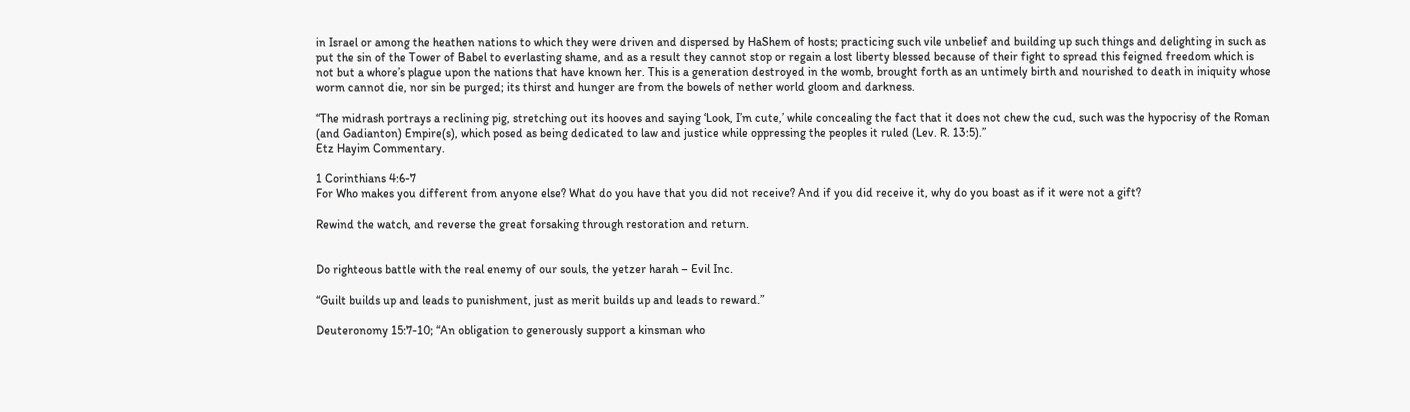in Israel or among the heathen nations to which they were driven and dispersed by HaShem of hosts; practicing such vile unbelief and building up such things and delighting in such as put the sin of the Tower of Babel to everlasting shame, and as a result they cannot stop or regain a lost liberty blessed because of their fight to spread this feigned freedom which is not but a whore’s plague upon the nations that have known her. This is a generation destroyed in the womb, brought forth as an untimely birth and nourished to death in iniquity whose worm cannot die, nor sin be purged; its thirst and hunger are from the bowels of nether world gloom and darkness.

“The midrash portrays a reclining pig, stretching out its hooves and saying ‘Look, I’m cute,’ while concealing the fact that it does not chew the cud, such was the hypocrisy of the Roman (and Gadianton) Empire(s), which posed as being dedicated to law and justice while oppressing the peoples it ruled (Lev. R. 13:5).”
Etz Hayim Commentary.

1 Corinthians 4:6-7
For Who makes you different from anyone else? What do you have that you did not receive? And if you did receive it, why do you boast as if it were not a gift?

Rewind the watch, and reverse the great forsaking through restoration and return.


Do righteous battle with the real enemy of our souls, the yetzer harah – Evil Inc.

“Guilt builds up and leads to punishment, just as merit builds up and leads to reward.”

Deuteronomy 15:7-10; “An obligation to generously support a kinsman who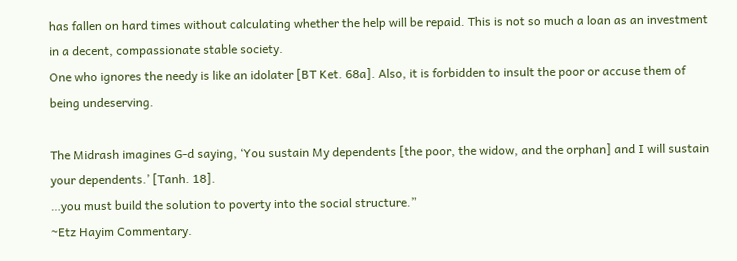has fallen on hard times without calculating whether the help will be repaid. This is not so much a loan as an investment in a decent, compassionate stable society.
One who ignores the needy is like an idolater [BT Ket. 68a]. Also, it is forbidden to insult the poor or accuse them of being undeserving.

The Midrash imagines G-d saying, ‘You sustain My dependents [the poor, the widow, and the orphan] and I will sustain your dependents.’ [Tanh. 18].
…you must build the solution to poverty into the social structure.”
~Etz Hayim Commentary.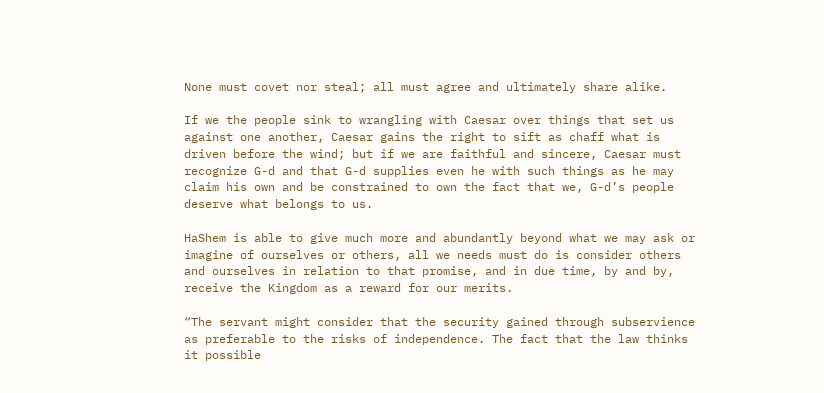None must covet nor steal; all must agree and ultimately share alike.

If we the people sink to wrangling with Caesar over things that set us against one another, Caesar gains the right to sift as chaff what is driven before the wind; but if we are faithful and sincere, Caesar must recognize G-d and that G-d supplies even he with such things as he may claim his own and be constrained to own the fact that we, G-d’s people deserve what belongs to us.

HaShem is able to give much more and abundantly beyond what we may ask or imagine of ourselves or others, all we needs must do is consider others and ourselves in relation to that promise, and in due time, by and by, receive the Kingdom as a reward for our merits.

“The servant might consider that the security gained through subservience as preferable to the risks of independence. The fact that the law thinks it possible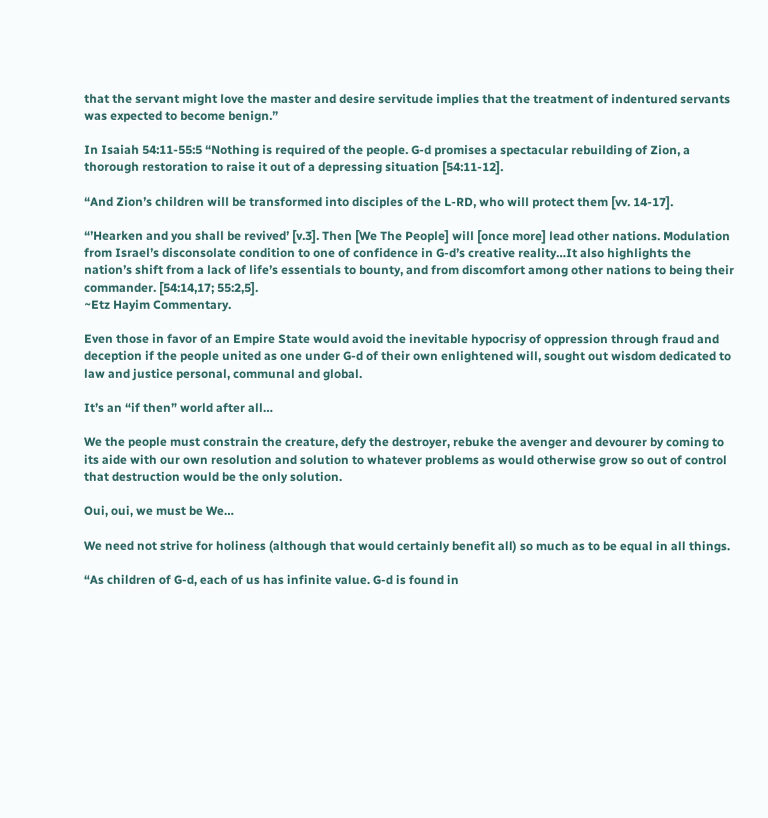that the servant might love the master and desire servitude implies that the treatment of indentured servants was expected to become benign.”

In Isaiah 54:11-55:5 “Nothing is required of the people. G-d promises a spectacular rebuilding of Zion, a thorough restoration to raise it out of a depressing situation [54:11-12].

“And Zion’s children will be transformed into disciples of the L-RD, who will protect them [vv. 14-17].

“’Hearken and you shall be revived’ [v.3]. Then [We The People] will [once more] lead other nations. Modulation from Israel’s disconsolate condition to one of confidence in G-d’s creative reality…It also highlights the nation’s shift from a lack of life’s essentials to bounty, and from discomfort among other nations to being their commander. [54:14,17; 55:2,5].
~Etz Hayim Commentary.

Even those in favor of an Empire State would avoid the inevitable hypocrisy of oppression through fraud and deception if the people united as one under G-d of their own enlightened will, sought out wisdom dedicated to law and justice personal, communal and global.

It’s an “if then” world after all…

We the people must constrain the creature, defy the destroyer, rebuke the avenger and devourer by coming to its aide with our own resolution and solution to whatever problems as would otherwise grow so out of control that destruction would be the only solution.

Oui, oui, we must be We…

We need not strive for holiness (although that would certainly benefit all) so much as to be equal in all things.

“As children of G-d, each of us has infinite value. G-d is found in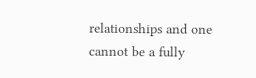relationships and one cannot be a fully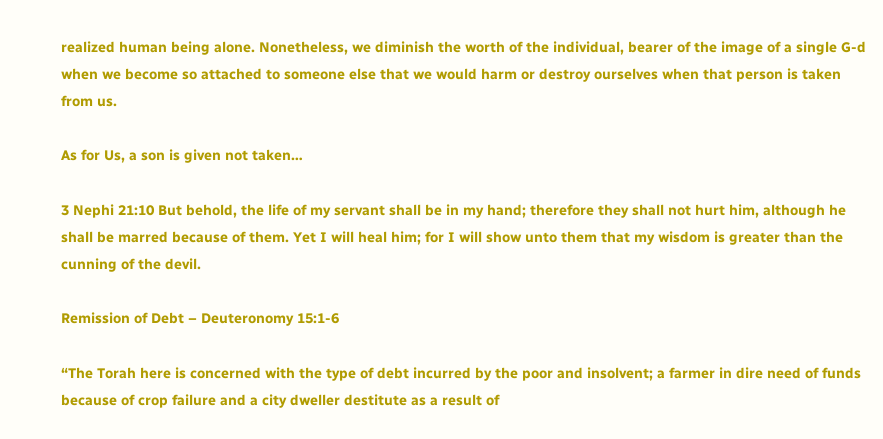realized human being alone. Nonetheless, we diminish the worth of the individual, bearer of the image of a single G-d when we become so attached to someone else that we would harm or destroy ourselves when that person is taken from us.

As for Us, a son is given not taken…

3 Nephi 21:10 But behold, the life of my servant shall be in my hand; therefore they shall not hurt him, although he shall be marred because of them. Yet I will heal him; for I will show unto them that my wisdom is greater than the cunning of the devil.

Remission of Debt – Deuteronomy 15:1-6

“The Torah here is concerned with the type of debt incurred by the poor and insolvent; a farmer in dire need of funds because of crop failure and a city dweller destitute as a result of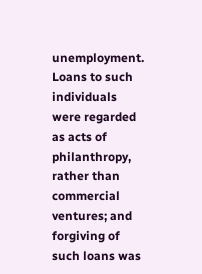unemployment. Loans to such individuals were regarded as acts of philanthropy, rather than commercial ventures; and forgiving of such loans was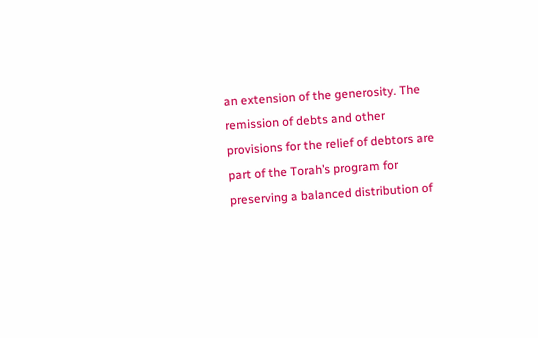an extension of the generosity. The remission of debts and other provisions for the relief of debtors are part of the Torah’s program for preserving a balanced distribution of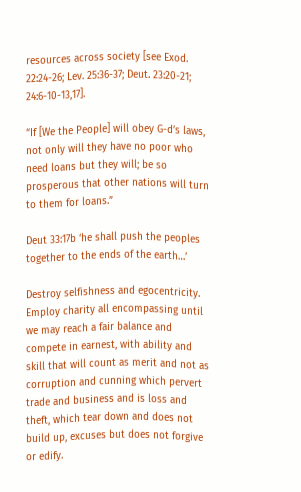resources across society [see Exod. 22:24-26; Lev. 25:36-37; Deut. 23:20-21; 24:6-10-13,17].

“If [We the People] will obey G-d’s laws, not only will they have no poor who need loans but they will; be so prosperous that other nations will turn to them for loans.”

Deut 33:17b ‘he shall push the peoples together to the ends of the earth…’

Destroy selfishness and egocentricity. Employ charity all encompassing until we may reach a fair balance and compete in earnest, with ability and skill that will count as merit and not as corruption and cunning which pervert trade and business and is loss and theft, which tear down and does not build up, excuses but does not forgive or edify.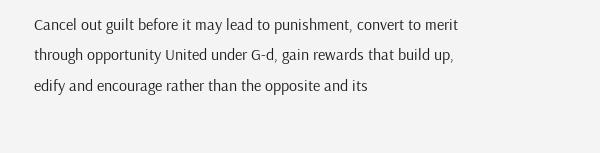Cancel out guilt before it may lead to punishment, convert to merit through opportunity United under G-d, gain rewards that build up, edify and encourage rather than the opposite and its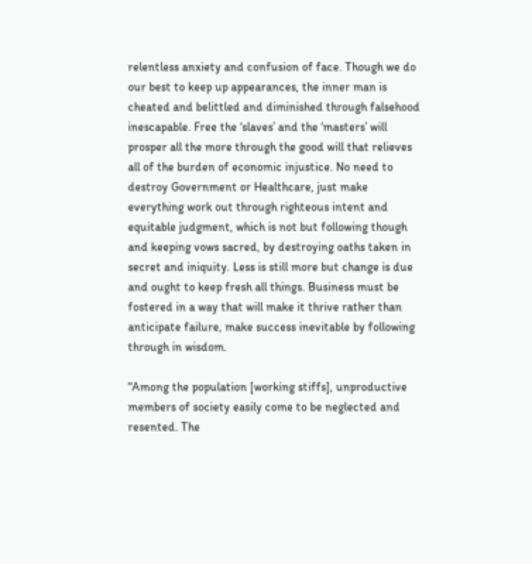relentless anxiety and confusion of face. Though we do our best to keep up appearances, the inner man is cheated and belittled and diminished through falsehood inescapable. Free the ‘slaves’ and the ‘masters’ will prosper all the more through the good will that relieves all of the burden of economic injustice. No need to destroy Government or Healthcare, just make everything work out through righteous intent and equitable judgment, which is not but following though and keeping vows sacred, by destroying oaths taken in secret and iniquity. Less is still more but change is due and ought to keep fresh all things. Business must be fostered in a way that will make it thrive rather than anticipate failure, make success inevitable by following through in wisdom.

“Among the population [working stiffs], unproductive members of society easily come to be neglected and resented. The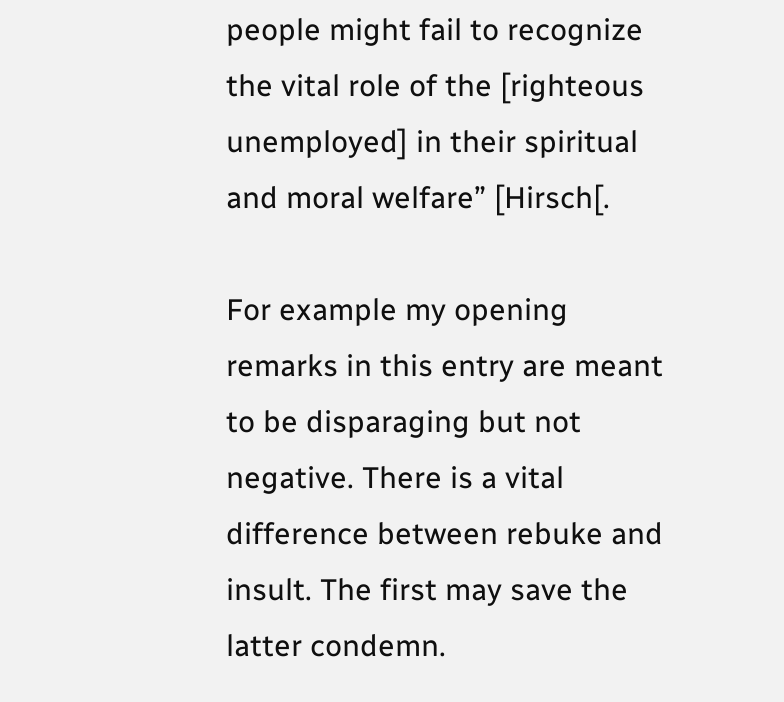people might fail to recognize the vital role of the [righteous unemployed] in their spiritual and moral welfare” [Hirsch[.

For example my opening remarks in this entry are meant to be disparaging but not negative. There is a vital difference between rebuke and insult. The first may save the latter condemn.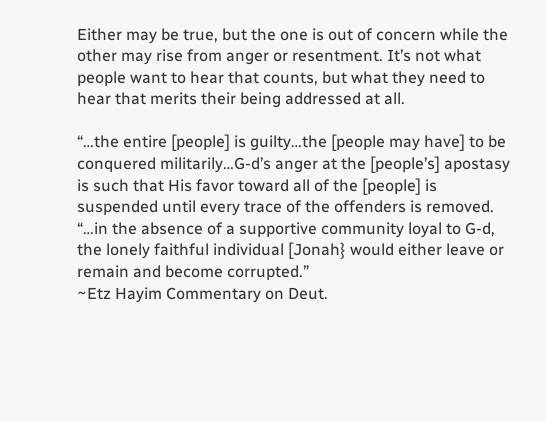Either may be true, but the one is out of concern while the other may rise from anger or resentment. It’s not what people want to hear that counts, but what they need to hear that merits their being addressed at all.

“…the entire [people] is guilty…the [people may have] to be conquered militarily…G-d’s anger at the [people’s] apostasy is such that His favor toward all of the [people] is suspended until every trace of the offenders is removed.
“…in the absence of a supportive community loyal to G-d, the lonely faithful individual [Jonah} would either leave or remain and become corrupted.”
~Etz Hayim Commentary on Deut.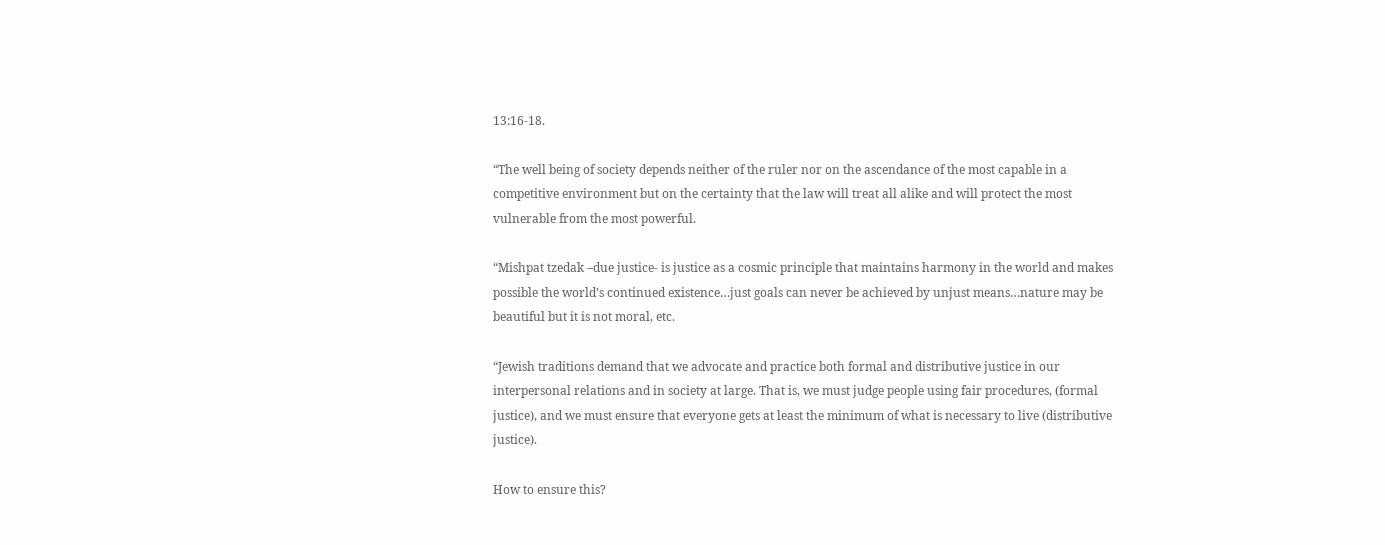13:16-18.

“The well being of society depends neither of the ruler nor on the ascendance of the most capable in a competitive environment but on the certainty that the law will treat all alike and will protect the most vulnerable from the most powerful.

“Mishpat tzedak –due justice- is justice as a cosmic principle that maintains harmony in the world and makes possible the world’s continued existence…just goals can never be achieved by unjust means…nature may be beautiful but it is not moral, etc.

“Jewish traditions demand that we advocate and practice both formal and distributive justice in our interpersonal relations and in society at large. That is, we must judge people using fair procedures, (formal justice), and we must ensure that everyone gets at least the minimum of what is necessary to live (distributive justice).

How to ensure this?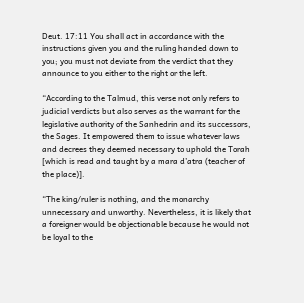Deut. 17:11 You shall act in accordance with the instructions given you and the ruling handed down to you; you must not deviate from the verdict that they announce to you either to the right or the left.

“According to the Talmud, this verse not only refers to judicial verdicts but also serves as the warrant for the legislative authority of the Sanhedrin and its successors, the Sages. It empowered them to issue whatever laws and decrees they deemed necessary to uphold the Torah [which is read and taught by a mara d’atra (teacher of the place)].

“The king/ruler is nothing, and the monarchy unnecessary and unworthy. Nevertheless, it is likely that a foreigner would be objectionable because he would not be loyal to the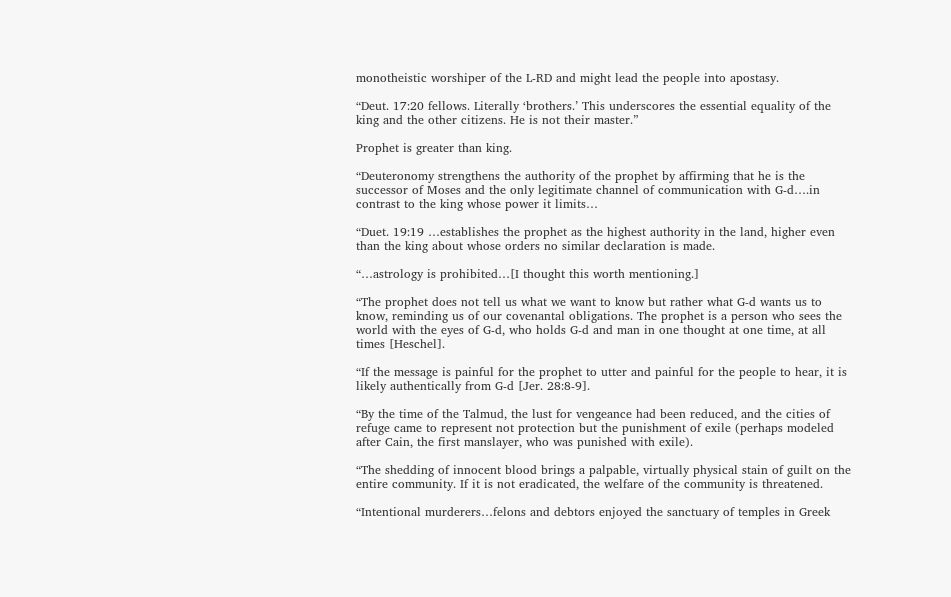monotheistic worshiper of the L-RD and might lead the people into apostasy.

“Deut. 17:20 fellows. Literally ‘brothers.’ This underscores the essential equality of the king and the other citizens. He is not their master.”

Prophet is greater than king.

“Deuteronomy strengthens the authority of the prophet by affirming that he is the successor of Moses and the only legitimate channel of communication with G-d….in contrast to the king whose power it limits…

“Duet. 19:19 …establishes the prophet as the highest authority in the land, higher even than the king about whose orders no similar declaration is made.

“…astrology is prohibited…[I thought this worth mentioning.]

“The prophet does not tell us what we want to know but rather what G-d wants us to know, reminding us of our covenantal obligations. The prophet is a person who sees the world with the eyes of G-d, who holds G-d and man in one thought at one time, at all times [Heschel].

“If the message is painful for the prophet to utter and painful for the people to hear, it is likely authentically from G-d [Jer. 28:8-9].

“By the time of the Talmud, the lust for vengeance had been reduced, and the cities of refuge came to represent not protection but the punishment of exile (perhaps modeled after Cain, the first manslayer, who was punished with exile).

“The shedding of innocent blood brings a palpable, virtually physical stain of guilt on the entire community. If it is not eradicated, the welfare of the community is threatened.

“Intentional murderers…felons and debtors enjoyed the sanctuary of temples in Greek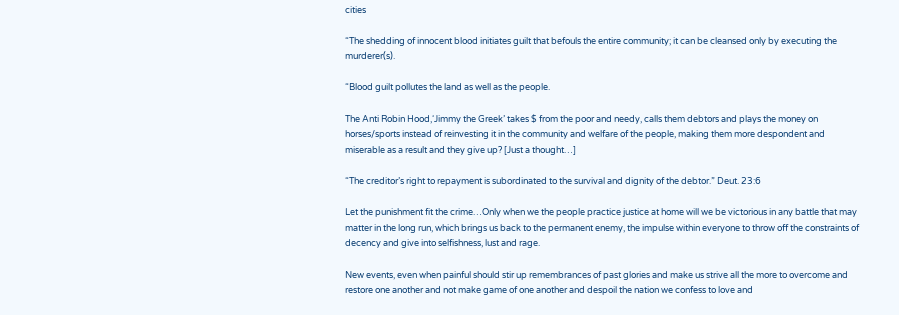cities

“The shedding of innocent blood initiates guilt that befouls the entire community; it can be cleansed only by executing the murderer(s).

“Blood guilt pollutes the land as well as the people.

The Anti Robin Hood,‘Jimmy the Greek’ takes $ from the poor and needy, calls them debtors and plays the money on horses/sports instead of reinvesting it in the community and welfare of the people, making them more despondent and miserable as a result and they give up? [Just a thought…]

“The creditor’s right to repayment is subordinated to the survival and dignity of the debtor.” Deut. 23:6

Let the punishment fit the crime…Only when we the people practice justice at home will we be victorious in any battle that may matter in the long run, which brings us back to the permanent enemy, the impulse within everyone to throw off the constraints of decency and give into selfishness, lust and rage.

New events, even when painful should stir up remembrances of past glories and make us strive all the more to overcome and restore one another and not make game of one another and despoil the nation we confess to love and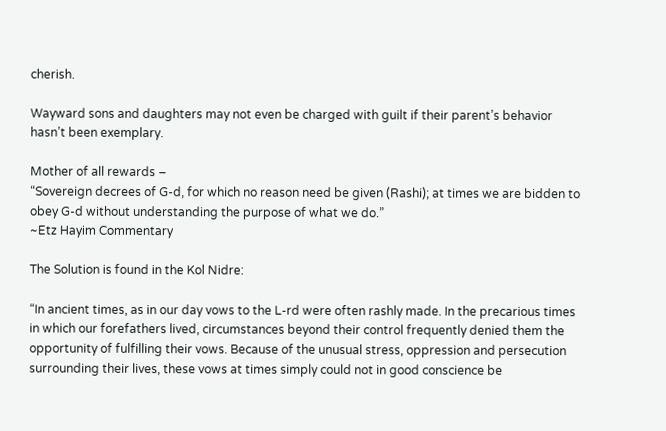cherish.

Wayward sons and daughters may not even be charged with guilt if their parent’s behavior hasn’t been exemplary.

Mother of all rewards –
“Sovereign decrees of G-d, for which no reason need be given (Rashi); at times we are bidden to obey G-d without understanding the purpose of what we do.”
~Etz Hayim Commentary

The Solution is found in the Kol Nidre:

“In ancient times, as in our day vows to the L-rd were often rashly made. In the precarious times in which our forefathers lived, circumstances beyond their control frequently denied them the opportunity of fulfilling their vows. Because of the unusual stress, oppression and persecution surrounding their lives, these vows at times simply could not in good conscience be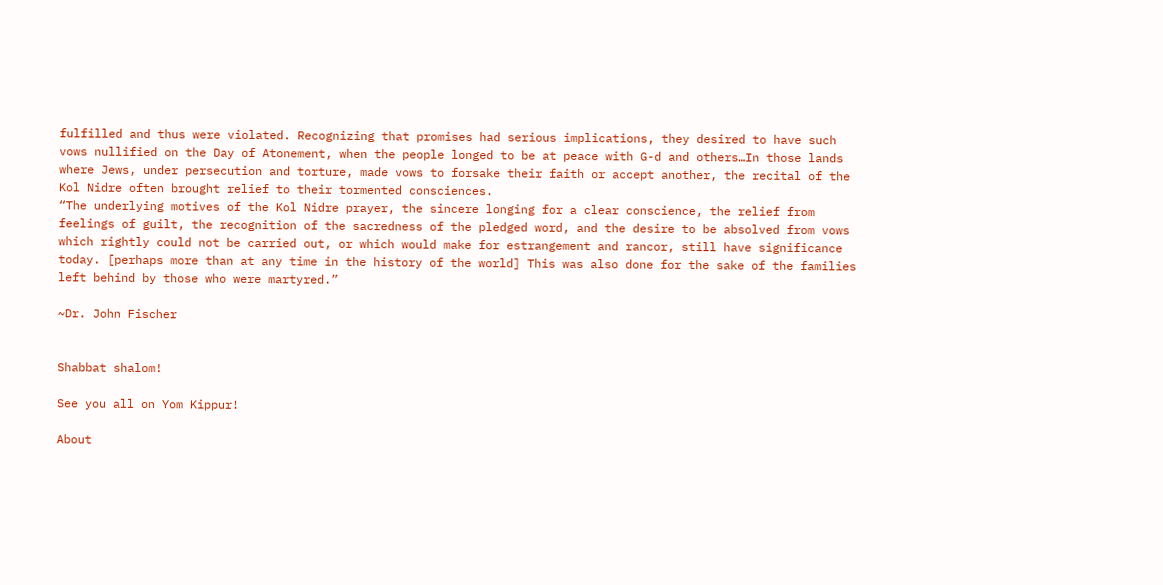fulfilled and thus were violated. Recognizing that promises had serious implications, they desired to have such vows nullified on the Day of Atonement, when the people longed to be at peace with G-d and others…In those lands where Jews, under persecution and torture, made vows to forsake their faith or accept another, the recital of the Kol Nidre often brought relief to their tormented consciences.
“The underlying motives of the Kol Nidre prayer, the sincere longing for a clear conscience, the relief from feelings of guilt, the recognition of the sacredness of the pledged word, and the desire to be absolved from vows which rightly could not be carried out, or which would make for estrangement and rancor, still have significance today. [perhaps more than at any time in the history of the world] This was also done for the sake of the families left behind by those who were martyred.”

~Dr. John Fischer


Shabbat shalom!

See you all on Yom Kippur!

About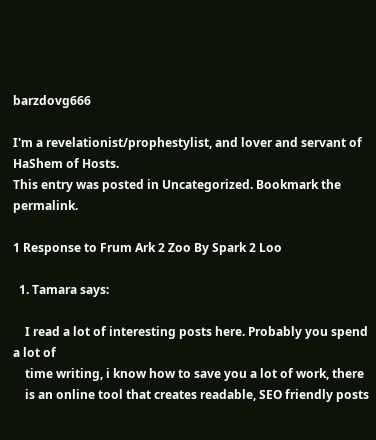barzdovg666

I'm a revelationist/prophestylist, and lover and servant of HaShem of Hosts.
This entry was posted in Uncategorized. Bookmark the permalink.

1 Response to Frum Ark 2 Zoo By Spark 2 Loo

  1. Tamara says:

    I read a lot of interesting posts here. Probably you spend a lot of
    time writing, i know how to save you a lot of work, there
    is an online tool that creates readable, SEO friendly posts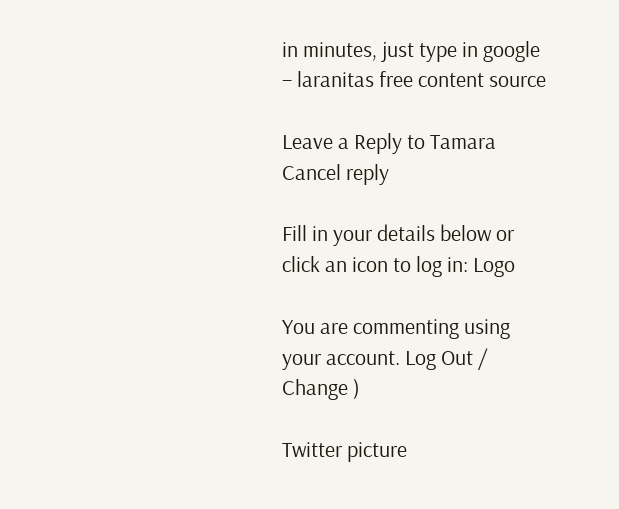in minutes, just type in google – laranitas free content source

Leave a Reply to Tamara Cancel reply

Fill in your details below or click an icon to log in: Logo

You are commenting using your account. Log Out /  Change )

Twitter picture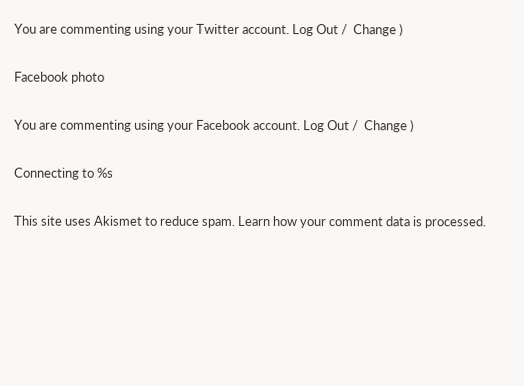You are commenting using your Twitter account. Log Out /  Change )

Facebook photo

You are commenting using your Facebook account. Log Out /  Change )

Connecting to %s

This site uses Akismet to reduce spam. Learn how your comment data is processed.